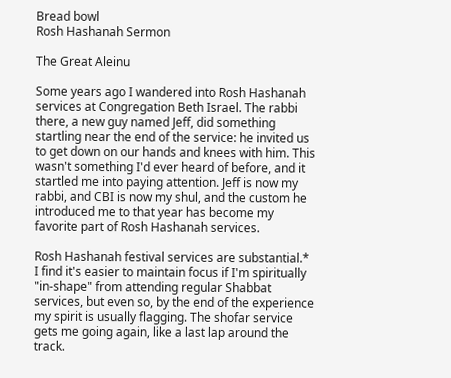Bread bowl
Rosh Hashanah Sermon

The Great Aleinu

Some years ago I wandered into Rosh Hashanah services at Congregation Beth Israel. The rabbi there, a new guy named Jeff, did something startling near the end of the service: he invited us to get down on our hands and knees with him. This wasn't something I'd ever heard of before, and it startled me into paying attention. Jeff is now my rabbi, and CBI is now my shul, and the custom he introduced me to that year has become my favorite part of Rosh Hashanah services.

Rosh Hashanah festival services are substantial.*  I find it's easier to maintain focus if I'm spiritually "in-shape" from attending regular Shabbat services, but even so, by the end of the experience my spirit is usually flagging. The shofar service gets me going again, like a last lap around the track.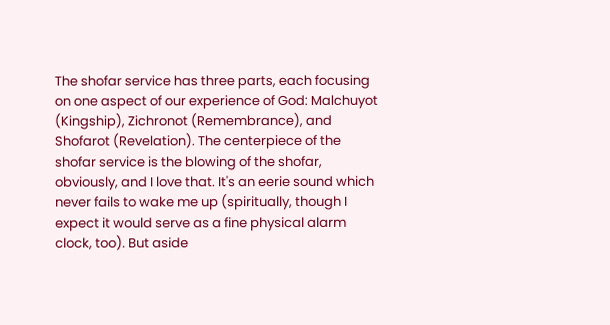The shofar service has three parts, each focusing on one aspect of our experience of God: Malchuyot (Kingship), Zichronot (Remembrance), and Shofarot (Revelation). The centerpiece of the shofar service is the blowing of the shofar, obviously, and I love that. It's an eerie sound which never fails to wake me up (spiritually, though I expect it would serve as a fine physical alarm clock, too). But aside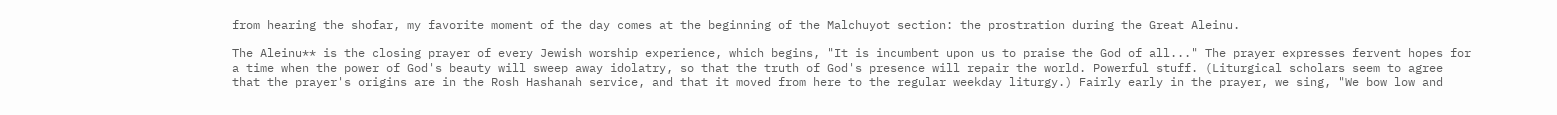from hearing the shofar, my favorite moment of the day comes at the beginning of the Malchuyot section: the prostration during the Great Aleinu.

The Aleinu** is the closing prayer of every Jewish worship experience, which begins, "It is incumbent upon us to praise the God of all..." The prayer expresses fervent hopes for a time when the power of God's beauty will sweep away idolatry, so that the truth of God's presence will repair the world. Powerful stuff. (Liturgical scholars seem to agree that the prayer's origins are in the Rosh Hashanah service, and that it moved from here to the regular weekday liturgy.) Fairly early in the prayer, we sing, "We bow low and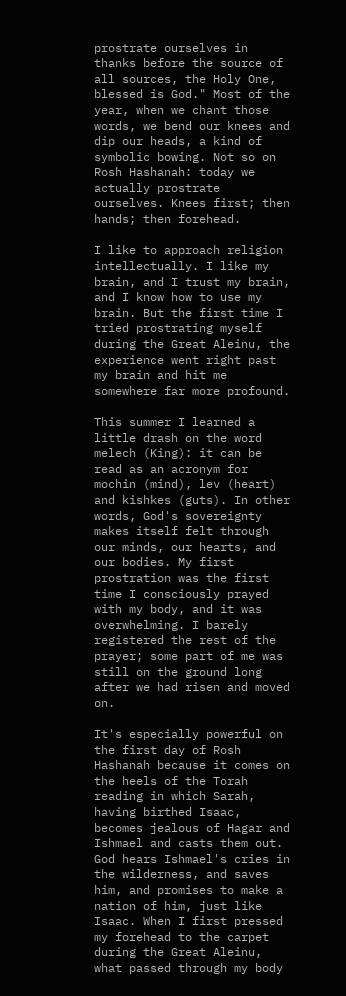prostrate ourselves in thanks before the source of all sources, the Holy One, blessed is God." Most of the year, when we chant those words, we bend our knees and dip our heads, a kind of symbolic bowing. Not so on Rosh Hashanah: today we actually prostrate ourselves. Knees first; then hands; then forehead.

I like to approach religion intellectually. I like my brain, and I trust my brain, and I know how to use my brain. But the first time I tried prostrating myself during the Great Aleinu, the experience went right past my brain and hit me somewhere far more profound.

This summer I learned a little drash on the word melech (King): it can be read as an acronym for mochin (mind), lev (heart) and kishkes (guts). In other words, God's sovereignty makes itself felt through our minds, our hearts, and our bodies. My first prostration was the first time I consciously prayed with my body, and it was overwhelming. I barely registered the rest of the prayer; some part of me was still on the ground long after we had risen and moved on.

It's especially powerful on the first day of Rosh Hashanah because it comes on the heels of the Torah reading in which Sarah, having birthed Isaac, becomes jealous of Hagar and Ishmael and casts them out. God hears Ishmael's cries in the wilderness, and saves him, and promises to make a nation of him, just like Isaac. When I first pressed my forehead to the carpet during the Great Aleinu, what passed through my body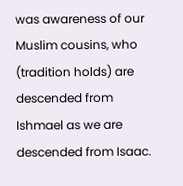was awareness of our Muslim cousins, who (tradition holds) are descended from Ishmael as we are descended from Isaac.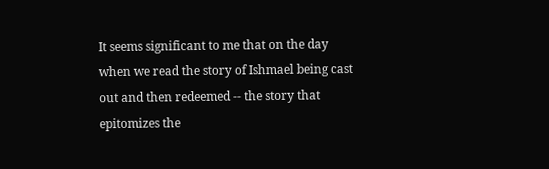It seems significant to me that on the day when we read the story of Ishmael being cast out and then redeemed -- the story that epitomizes the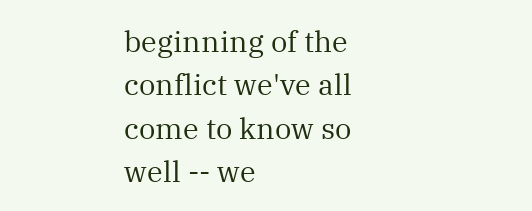beginning of the conflict we've all come to know so well -- we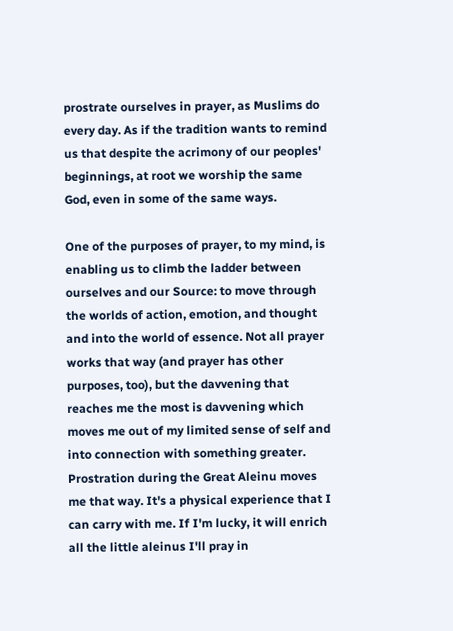prostrate ourselves in prayer, as Muslims do every day. As if the tradition wants to remind us that despite the acrimony of our peoples' beginnings, at root we worship the same God, even in some of the same ways.

One of the purposes of prayer, to my mind, is enabling us to climb the ladder between ourselves and our Source: to move through the worlds of action, emotion, and thought and into the world of essence. Not all prayer works that way (and prayer has other purposes, too), but the davvening that reaches me the most is davvening which moves me out of my limited sense of self and into connection with something greater. Prostration during the Great Aleinu moves me that way. It's a physical experience that I can carry with me. If I'm lucky, it will enrich all the little aleinus I'll pray in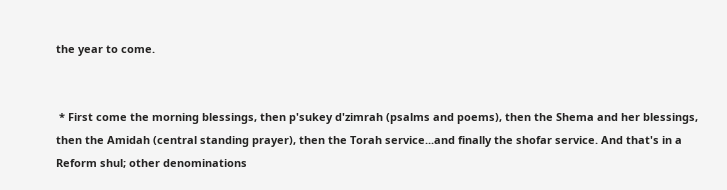the year to come.


 * First come the morning blessings, then p'sukey d'zimrah (psalms and poems), then the Shema and her blessings, then the Amidah (central standing prayer), then the Torah service...and finally the shofar service. And that's in a Reform shul; other denominations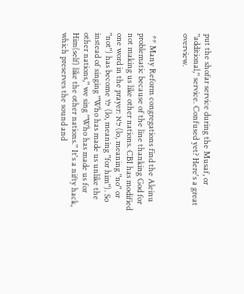put the shofar service during the Musaf, or "additional," service. Confused yet? Here's a great overview.


 ** Many Reform congregations find the Aleinu problematic because of the line thanking God for not making us like other nations. CBI has modified one word in the prayer: לא (lo, meaning "no" or "not") has become לו (lo, meaning "for him"). So instead of singing "Who has made us unlike the other nations," we sing "Who has made us for Him(self) like the other nations." It's a nifty hack, which preserves the sound and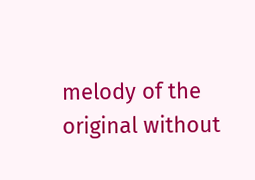melody of the original without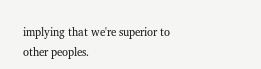implying that we're superior to other peoples.